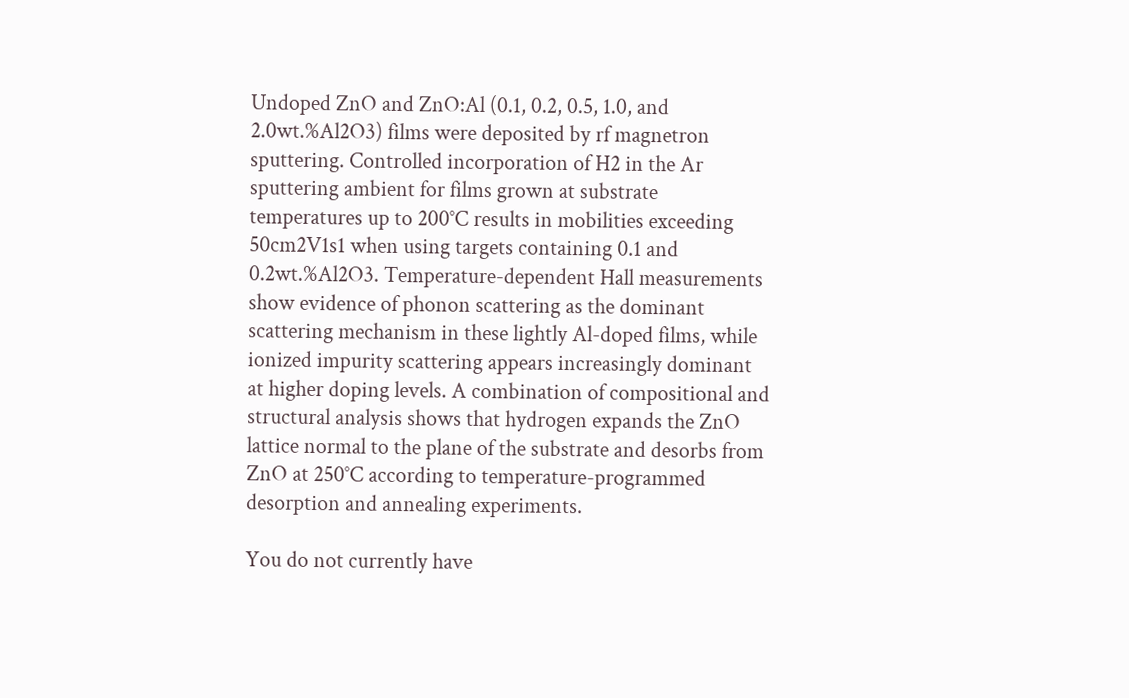Undoped ZnO and ZnO:Al (0.1, 0.2, 0.5, 1.0, and 2.0wt.%Al2O3) films were deposited by rf magnetron sputtering. Controlled incorporation of H2 in the Ar sputtering ambient for films grown at substrate temperatures up to 200°C results in mobilities exceeding 50cm2V1s1 when using targets containing 0.1 and 0.2wt.%Al2O3. Temperature-dependent Hall measurements show evidence of phonon scattering as the dominant scattering mechanism in these lightly Al-doped films, while ionized impurity scattering appears increasingly dominant at higher doping levels. A combination of compositional and structural analysis shows that hydrogen expands the ZnO lattice normal to the plane of the substrate and desorbs from ZnO at 250°C according to temperature-programmed desorption and annealing experiments.

You do not currently have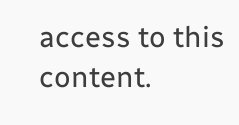access to this content.